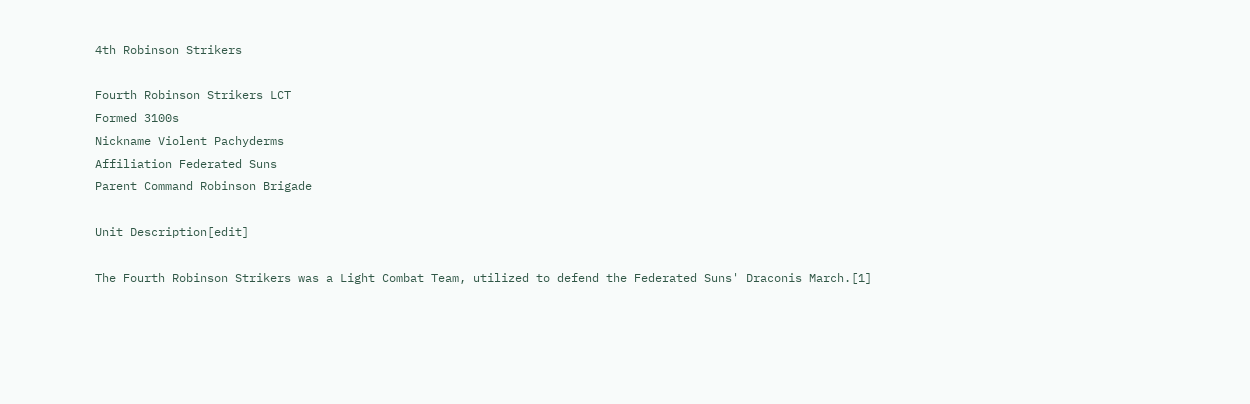4th Robinson Strikers

Fourth Robinson Strikers LCT
Formed 3100s
Nickname Violent Pachyderms
Affiliation Federated Suns
Parent Command Robinson Brigade

Unit Description[edit]

The Fourth Robinson Strikers was a Light Combat Team, utilized to defend the Federated Suns' Draconis March.[1]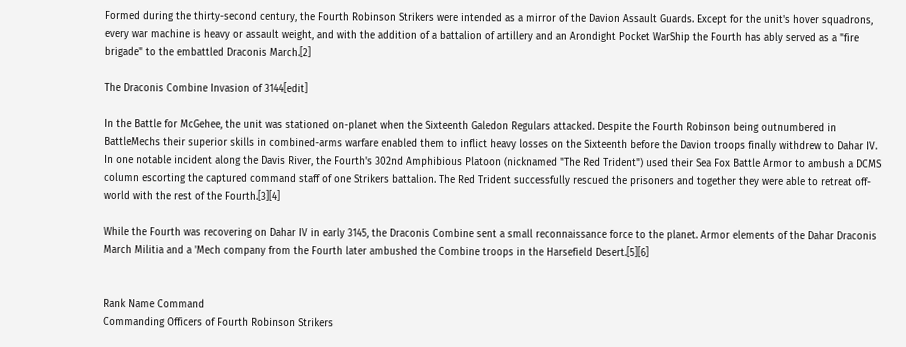Formed during the thirty-second century, the Fourth Robinson Strikers were intended as a mirror of the Davion Assault Guards. Except for the unit's hover squadrons, every war machine is heavy or assault weight, and with the addition of a battalion of artillery and an Arondight Pocket WarShip the Fourth has ably served as a "fire brigade" to the embattled Draconis March.[2]

The Draconis Combine Invasion of 3144[edit]

In the Battle for McGehee, the unit was stationed on-planet when the Sixteenth Galedon Regulars attacked. Despite the Fourth Robinson being outnumbered in BattleMechs their superior skills in combined-arms warfare enabled them to inflict heavy losses on the Sixteenth before the Davion troops finally withdrew to Dahar IV. In one notable incident along the Davis River, the Fourth's 302nd Amphibious Platoon (nicknamed "The Red Trident") used their Sea Fox Battle Armor to ambush a DCMS column escorting the captured command staff of one Strikers battalion. The Red Trident successfully rescued the prisoners and together they were able to retreat off-world with the rest of the Fourth.[3][4]

While the Fourth was recovering on Dahar IV in early 3145, the Draconis Combine sent a small reconnaissance force to the planet. Armor elements of the Dahar Draconis March Militia and a 'Mech company from the Fourth later ambushed the Combine troops in the Harsefield Desert.[5][6]


Rank Name Command
Commanding Officers of Fourth Robinson Strikers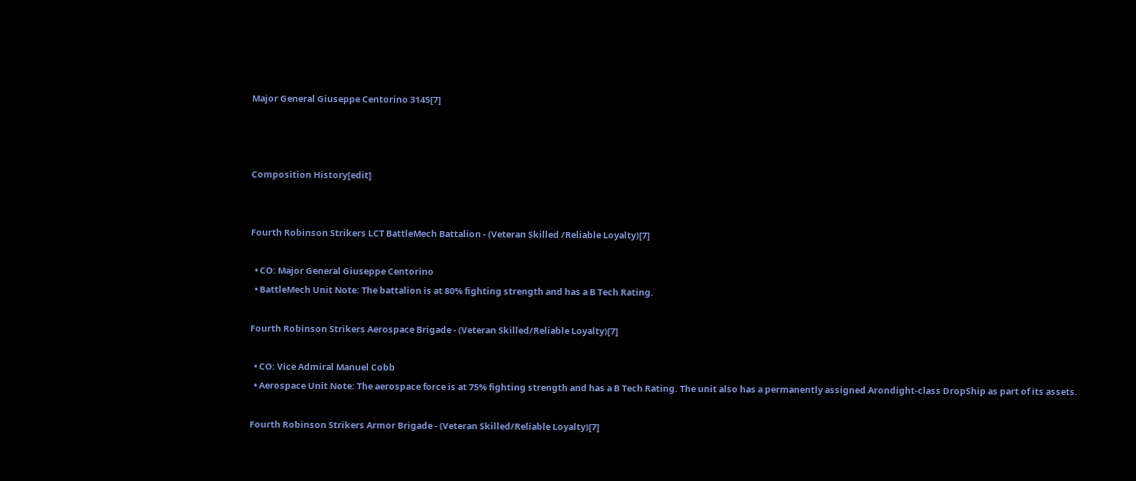Major General Giuseppe Centorino 3145[7]



Composition History[edit]


Fourth Robinson Strikers LCT BattleMech Battalion - (Veteran Skilled /Reliable Loyalty)[7]

  • CO: Major General Giuseppe Centorino
  • BattleMech Unit Note: The battalion is at 80% fighting strength and has a B Tech Rating.

Fourth Robinson Strikers Aerospace Brigade - (Veteran Skilled/Reliable Loyalty)[7]

  • CO: Vice Admiral Manuel Cobb
  • Aerospace Unit Note: The aerospace force is at 75% fighting strength and has a B Tech Rating. The unit also has a permanently assigned Arondight-class DropShip as part of its assets.

Fourth Robinson Strikers Armor Brigade - (Veteran Skilled/Reliable Loyalty)[7]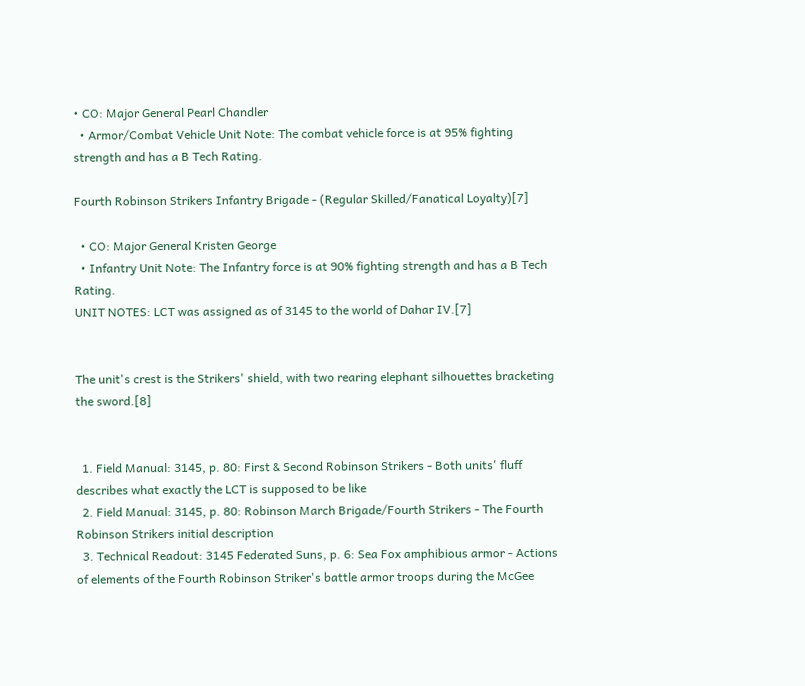• CO: Major General Pearl Chandler
  • Armor/Combat Vehicle Unit Note: The combat vehicle force is at 95% fighting strength and has a B Tech Rating.

Fourth Robinson Strikers Infantry Brigade - (Regular Skilled/Fanatical Loyalty)[7]

  • CO: Major General Kristen George
  • Infantry Unit Note: The Infantry force is at 90% fighting strength and has a B Tech Rating.
UNIT NOTES: LCT was assigned as of 3145 to the world of Dahar IV.[7]


The unit's crest is the Strikers' shield, with two rearing elephant silhouettes bracketing the sword.[8]


  1. Field Manual: 3145, p. 80: First & Second Robinson Strikers - Both units' fluff describes what exactly the LCT is supposed to be like
  2. Field Manual: 3145, p. 80: Robinson March Brigade/Fourth Strikers - The Fourth Robinson Strikers initial description
  3. Technical Readout: 3145 Federated Suns, p. 6: Sea Fox amphibious armor - Actions of elements of the Fourth Robinson Striker's battle armor troops during the McGee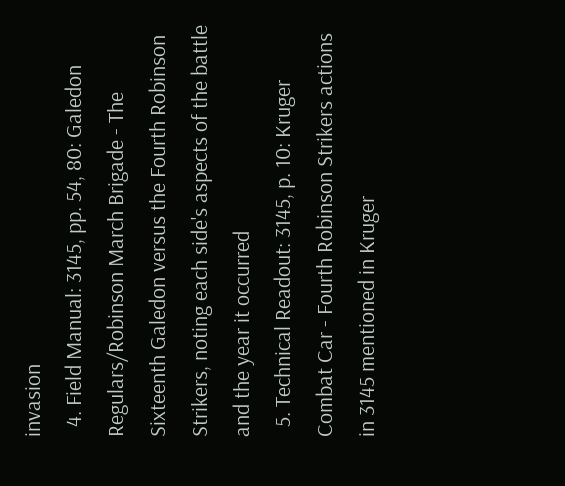invasion
  4. Field Manual: 3145, pp. 54, 80: Galedon Regulars/Robinson March Brigade - The Sixteenth Galedon versus the Fourth Robinson Strikers, noting each side's aspects of the battle and the year it occurred
  5. Technical Readout: 3145, p. 10: Kruger Combat Car - Fourth Robinson Strikers actions in 3145 mentioned in Kruger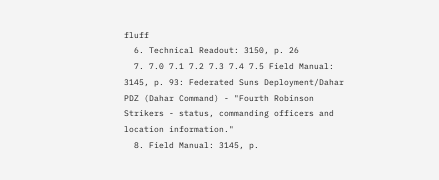fluff
  6. Technical Readout: 3150, p. 26
  7. 7.0 7.1 7.2 7.3 7.4 7.5 Field Manual: 3145, p. 93: Federated Suns Deployment/Dahar PDZ (Dahar Command) - "Fourth Robinson Strikers - status, commanding officers and location information."
  8. Field Manual: 3145, p.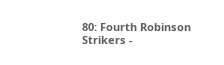80: Fourth Robinson Strikers -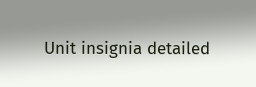Unit insignia detailed